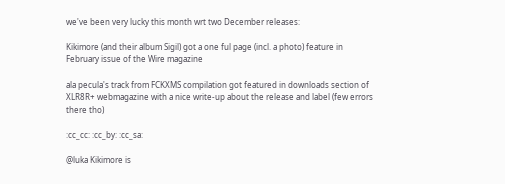we've been very lucky this month wrt two December releases:

Kikimore (and their album Sigil) got a one ful page (incl. a photo) feature in February issue of the Wire magazine

ala pecula's track from FCKXMS compilation got featured in downloads section of XLR8R+ webmagazine with a nice write-up about the release and label (few errors there tho)

:cc_cc: :cc_by: :cc_sa:

@luka Kikimore is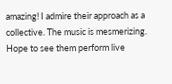amazing! I admire their approach as a collective. The music is mesmerizing. Hope to see them perform live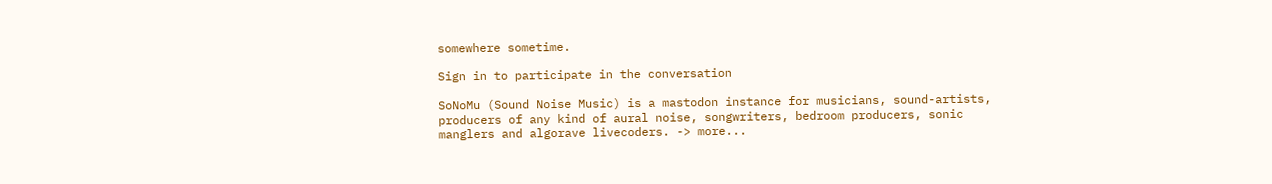somewhere sometime.

Sign in to participate in the conversation

SoNoMu (Sound Noise Music) is a mastodon instance for musicians, sound-artists, producers of any kind of aural noise, songwriters, bedroom producers, sonic manglers and algorave livecoders. -> more...